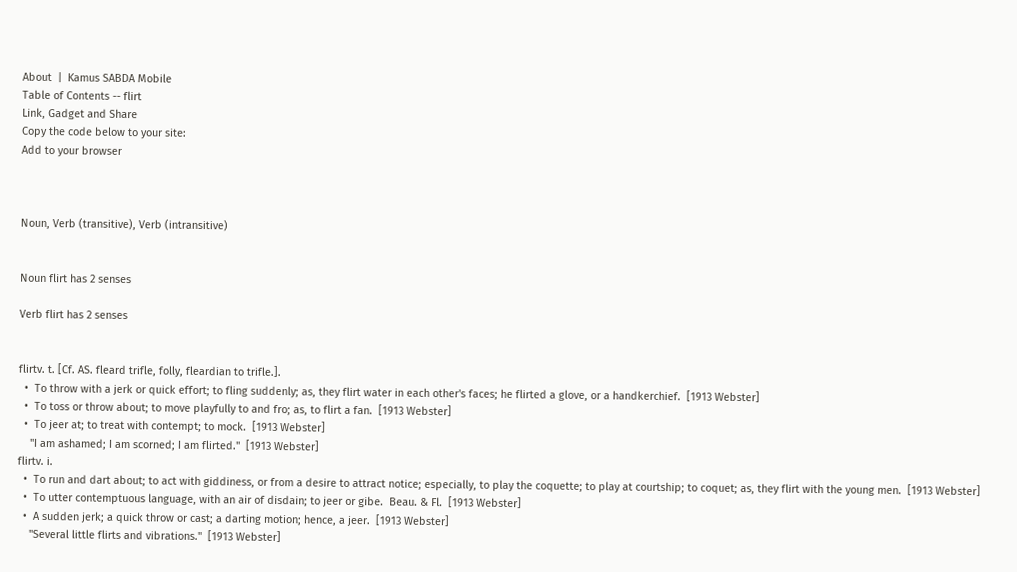About  |  Kamus SABDA Mobile
Table of Contents -- flirt
Link, Gadget and Share
Copy the code below to your site:
Add to your browser



Noun, Verb (transitive), Verb (intransitive)


Noun flirt has 2 senses

Verb flirt has 2 senses


flirtv. t. [Cf. AS. fleard trifle, folly, fleardian to trifle.].
  •  To throw with a jerk or quick effort; to fling suddenly; as, they flirt water in each other's faces; he flirted a glove, or a handkerchief.  [1913 Webster]
  •  To toss or throw about; to move playfully to and fro; as, to flirt a fan.  [1913 Webster]
  •  To jeer at; to treat with contempt; to mock.  [1913 Webster]
    "I am ashamed; I am scorned; I am flirted."  [1913 Webster]
flirtv. i.
  •  To run and dart about; to act with giddiness, or from a desire to attract notice; especially, to play the coquette; to play at courtship; to coquet; as, they flirt with the young men.  [1913 Webster]
  •  To utter contemptuous language, with an air of disdain; to jeer or gibe.  Beau. & Fl.  [1913 Webster]
  •  A sudden jerk; a quick throw or cast; a darting motion; hence, a jeer.  [1913 Webster]
    "Several little flirts and vibrations."  [1913 Webster]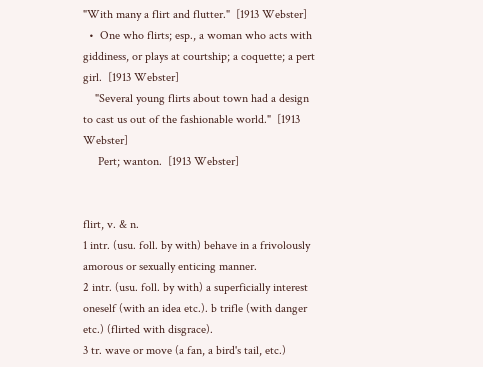"With many a flirt and flutter."  [1913 Webster]
  •  One who flirts; esp., a woman who acts with giddiness, or plays at courtship; a coquette; a pert girl.  [1913 Webster]
    "Several young flirts about town had a design to cast us out of the fashionable world."  [1913 Webster]
     Pert; wanton.  [1913 Webster]


flirt, v. & n.
1 intr. (usu. foll. by with) behave in a frivolously amorous or sexually enticing manner.
2 intr. (usu. foll. by with) a superficially interest oneself (with an idea etc.). b trifle (with danger etc.) (flirted with disgrace).
3 tr. wave or move (a fan, a bird's tail, etc.)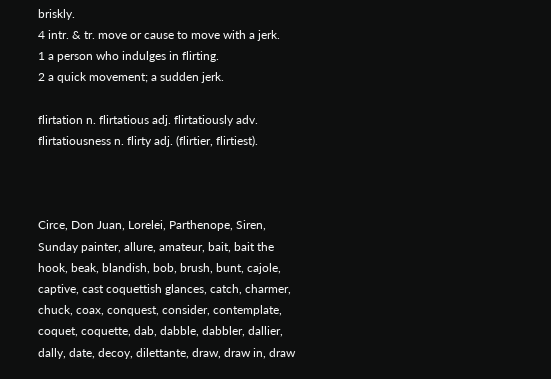briskly.
4 intr. & tr. move or cause to move with a jerk.
1 a person who indulges in flirting.
2 a quick movement; a sudden jerk.

flirtation n. flirtatious adj. flirtatiously adv. flirtatiousness n. flirty adj. (flirtier, flirtiest).



Circe, Don Juan, Lorelei, Parthenope, Siren, Sunday painter, allure, amateur, bait, bait the hook, beak, blandish, bob, brush, bunt, cajole, captive, cast coquettish glances, catch, charmer, chuck, coax, conquest, consider, contemplate, coquet, coquette, dab, dabble, dabbler, dallier, dally, date, decoy, dilettante, draw, draw in, draw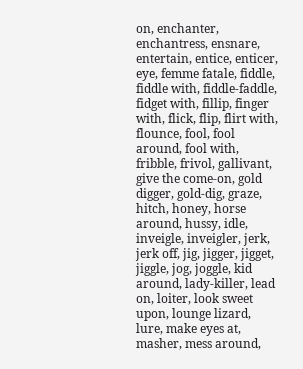on, enchanter, enchantress, ensnare, entertain, entice, enticer, eye, femme fatale, fiddle, fiddle with, fiddle-faddle, fidget with, fillip, finger with, flick, flip, flirt with, flounce, fool, fool around, fool with, fribble, frivol, gallivant, give the come-on, gold digger, gold-dig, graze, hitch, honey, horse around, hussy, idle, inveigle, inveigler, jerk, jerk off, jig, jigger, jigget, jiggle, jog, joggle, kid around, lady-killer, lead on, loiter, look sweet upon, lounge lizard, lure, make eyes at, masher, mess around,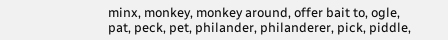minx, monkey, monkey around, offer bait to, ogle, pat, peck, pet, philander, philanderer, pick, piddle,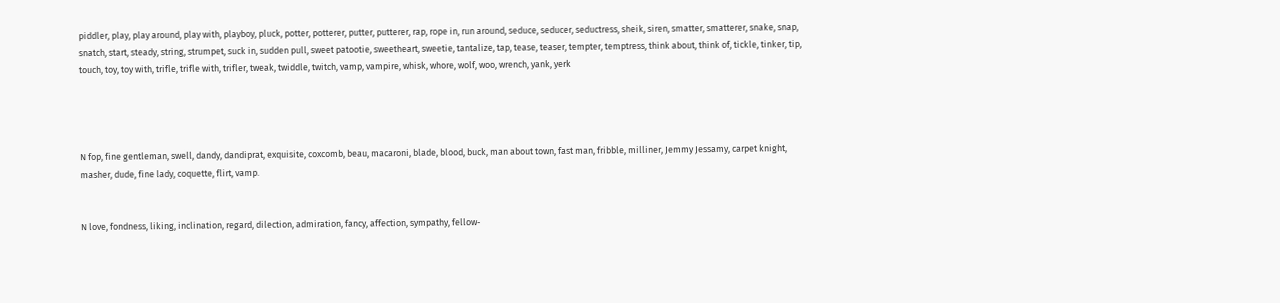piddler, play, play around, play with, playboy, pluck, potter, potterer, putter, putterer, rap, rope in, run around, seduce, seducer, seductress, sheik, siren, smatter, smatterer, snake, snap, snatch, start, steady, string, strumpet, suck in, sudden pull, sweet patootie, sweetheart, sweetie, tantalize, tap, tease, teaser, tempter, temptress, think about, think of, tickle, tinker, tip, touch, toy, toy with, trifle, trifle with, trifler, tweak, twiddle, twitch, vamp, vampire, whisk, whore, wolf, woo, wrench, yank, yerk




N fop, fine gentleman, swell, dandy, dandiprat, exquisite, coxcomb, beau, macaroni, blade, blood, buck, man about town, fast man, fribble, milliner, Jemmy Jessamy, carpet knight, masher, dude, fine lady, coquette, flirt, vamp.


N love, fondness, liking, inclination, regard, dilection, admiration, fancy, affection, sympathy, fellow-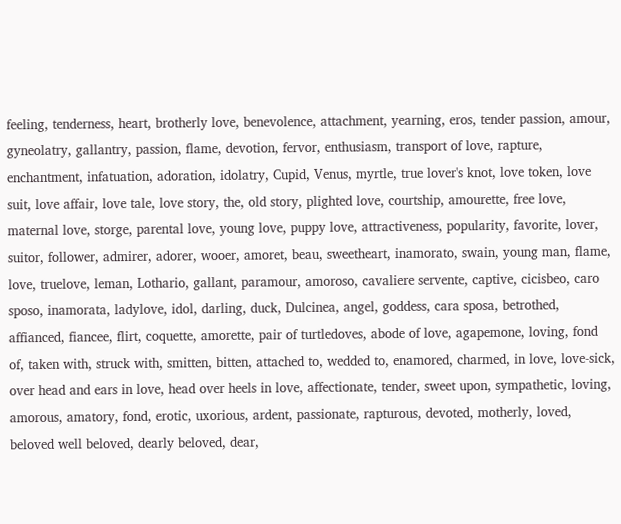feeling, tenderness, heart, brotherly love, benevolence, attachment, yearning, eros, tender passion, amour, gyneolatry, gallantry, passion, flame, devotion, fervor, enthusiasm, transport of love, rapture, enchantment, infatuation, adoration, idolatry, Cupid, Venus, myrtle, true lover's knot, love token, love suit, love affair, love tale, love story, the, old story, plighted love, courtship, amourette, free love, maternal love, storge, parental love, young love, puppy love, attractiveness, popularity, favorite, lover, suitor, follower, admirer, adorer, wooer, amoret, beau, sweetheart, inamorato, swain, young man, flame, love, truelove, leman, Lothario, gallant, paramour, amoroso, cavaliere servente, captive, cicisbeo, caro sposo, inamorata, ladylove, idol, darling, duck, Dulcinea, angel, goddess, cara sposa, betrothed, affianced, fiancee, flirt, coquette, amorette, pair of turtledoves, abode of love, agapemone, loving, fond of, taken with, struck with, smitten, bitten, attached to, wedded to, enamored, charmed, in love, love-sick, over head and ears in love, head over heels in love, affectionate, tender, sweet upon, sympathetic, loving, amorous, amatory, fond, erotic, uxorious, ardent, passionate, rapturous, devoted, motherly, loved, beloved well beloved, dearly beloved, dear,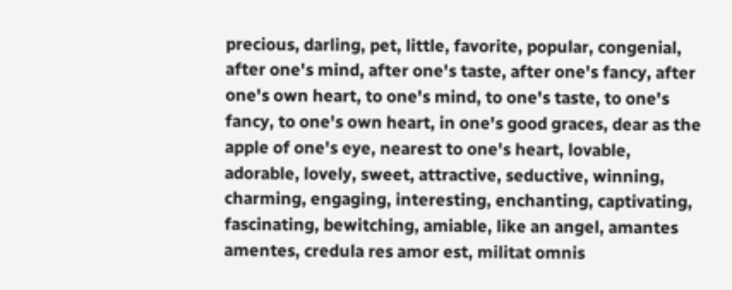precious, darling, pet, little, favorite, popular, congenial, after one's mind, after one's taste, after one's fancy, after one's own heart, to one's mind, to one's taste, to one's fancy, to one's own heart, in one's good graces, dear as the apple of one's eye, nearest to one's heart, lovable, adorable, lovely, sweet, attractive, seductive, winning, charming, engaging, interesting, enchanting, captivating, fascinating, bewitching, amiable, like an angel, amantes amentes, credula res amor est, militat omnis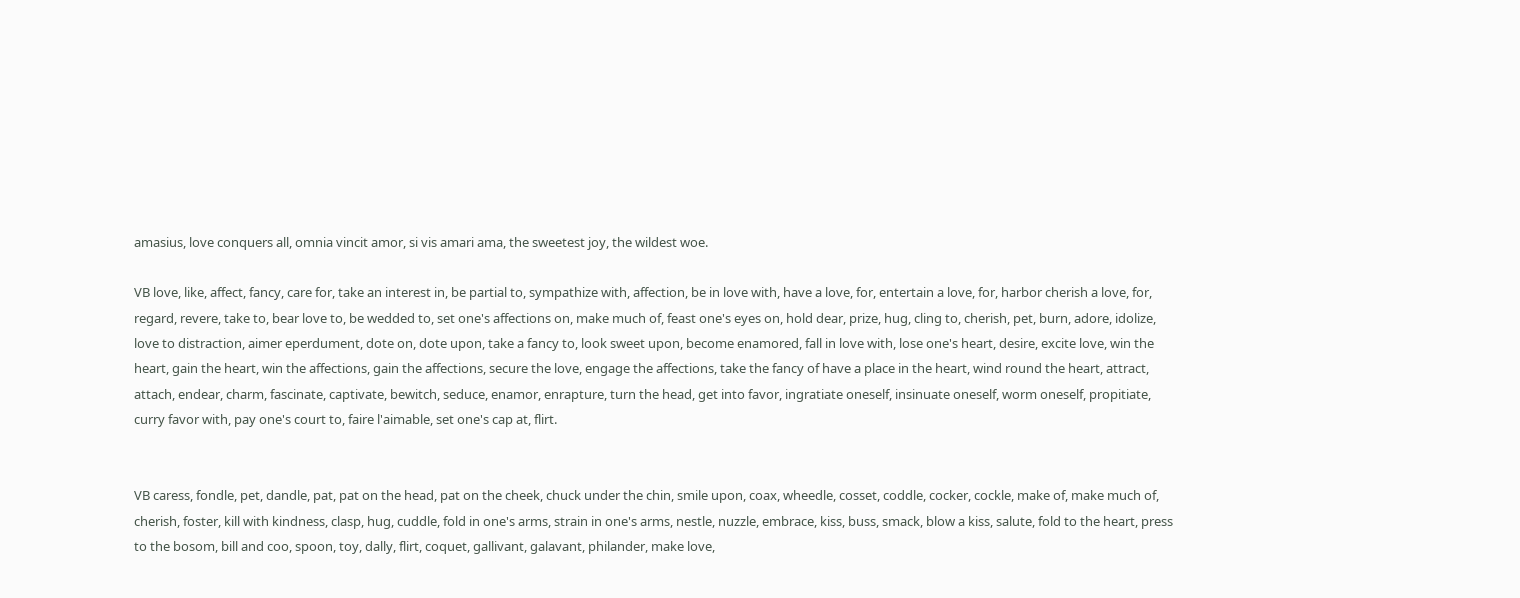amasius, love conquers all, omnia vincit amor, si vis amari ama, the sweetest joy, the wildest woe.

VB love, like, affect, fancy, care for, take an interest in, be partial to, sympathize with, affection, be in love with, have a love, for, entertain a love, for, harbor cherish a love, for, regard, revere, take to, bear love to, be wedded to, set one's affections on, make much of, feast one's eyes on, hold dear, prize, hug, cling to, cherish, pet, burn, adore, idolize, love to distraction, aimer eperdument, dote on, dote upon, take a fancy to, look sweet upon, become enamored, fall in love with, lose one's heart, desire, excite love, win the heart, gain the heart, win the affections, gain the affections, secure the love, engage the affections, take the fancy of have a place in the heart, wind round the heart, attract, attach, endear, charm, fascinate, captivate, bewitch, seduce, enamor, enrapture, turn the head, get into favor, ingratiate oneself, insinuate oneself, worm oneself, propitiate, curry favor with, pay one's court to, faire l'aimable, set one's cap at, flirt.


VB caress, fondle, pet, dandle, pat, pat on the head, pat on the cheek, chuck under the chin, smile upon, coax, wheedle, cosset, coddle, cocker, cockle, make of, make much of, cherish, foster, kill with kindness, clasp, hug, cuddle, fold in one's arms, strain in one's arms, nestle, nuzzle, embrace, kiss, buss, smack, blow a kiss, salute, fold to the heart, press to the bosom, bill and coo, spoon, toy, dally, flirt, coquet, gallivant, galavant, philander, make love,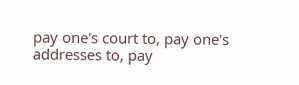pay one's court to, pay one's addresses to, pay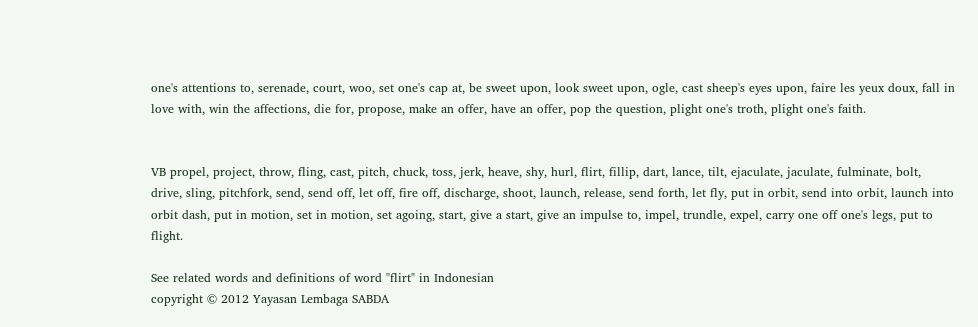one's attentions to, serenade, court, woo, set one's cap at, be sweet upon, look sweet upon, ogle, cast sheep's eyes upon, faire les yeux doux, fall in love with, win the affections, die for, propose, make an offer, have an offer, pop the question, plight one's troth, plight one's faith.


VB propel, project, throw, fling, cast, pitch, chuck, toss, jerk, heave, shy, hurl, flirt, fillip, dart, lance, tilt, ejaculate, jaculate, fulminate, bolt, drive, sling, pitchfork, send, send off, let off, fire off, discharge, shoot, launch, release, send forth, let fly, put in orbit, send into orbit, launch into orbit dash, put in motion, set in motion, set agoing, start, give a start, give an impulse to, impel, trundle, expel, carry one off one's legs, put to flight.

See related words and definitions of word "flirt" in Indonesian
copyright © 2012 Yayasan Lembaga SABDA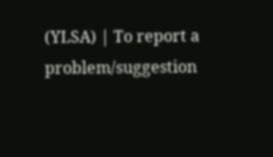(YLSA) | To report a problem/suggestion